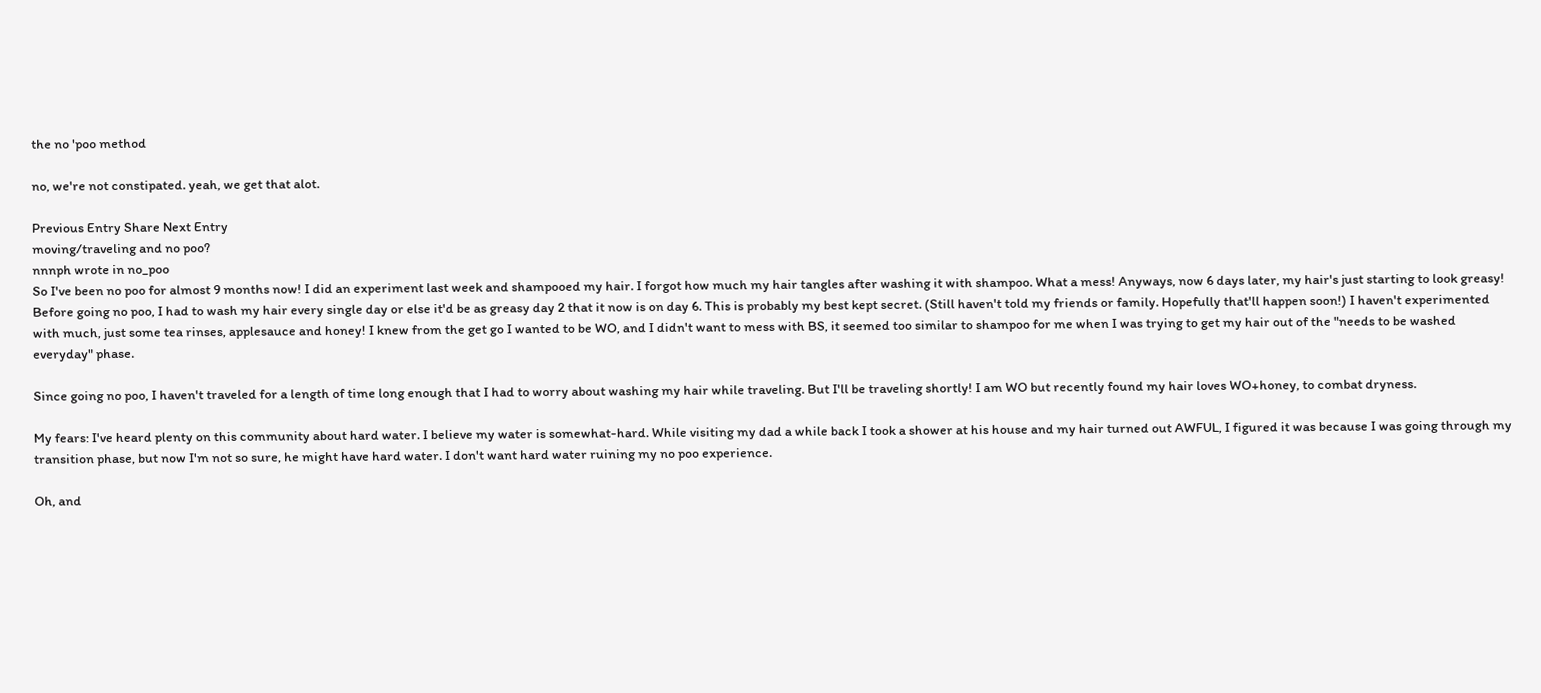the no 'poo method

no, we're not constipated. yeah, we get that alot.

Previous Entry Share Next Entry
moving/traveling and no poo?
nnnph wrote in no_poo
So I've been no poo for almost 9 months now! I did an experiment last week and shampooed my hair. I forgot how much my hair tangles after washing it with shampoo. What a mess! Anyways, now 6 days later, my hair's just starting to look greasy! Before going no poo, I had to wash my hair every single day or else it'd be as greasy day 2 that it now is on day 6. This is probably my best kept secret. (Still haven't told my friends or family. Hopefully that'll happen soon!) I haven't experimented with much, just some tea rinses, applesauce and honey! I knew from the get go I wanted to be WO, and I didn't want to mess with BS, it seemed too similar to shampoo for me when I was trying to get my hair out of the "needs to be washed everyday" phase.

Since going no poo, I haven't traveled for a length of time long enough that I had to worry about washing my hair while traveling. But I'll be traveling shortly! I am WO but recently found my hair loves WO+honey, to combat dryness.

My fears: I've heard plenty on this community about hard water. I believe my water is somewhat-hard. While visiting my dad a while back I took a shower at his house and my hair turned out AWFUL, I figured it was because I was going through my transition phase, but now I'm not so sure, he might have hard water. I don't want hard water ruining my no poo experience.

Oh, and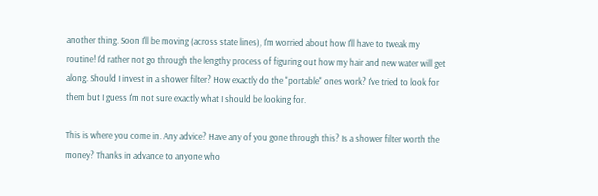another thing. Soon I'll be moving (across state lines), I'm worried about how I'll have to tweak my routine! I'd rather not go through the lengthy process of figuring out how my hair and new water will get along. Should I invest in a shower filter? How exactly do the "portable" ones work? I've tried to look for them but I guess I'm not sure exactly what I should be looking for.

This is where you come in. Any advice? Have any of you gone through this? Is a shower filter worth the money? Thanks in advance to anyone who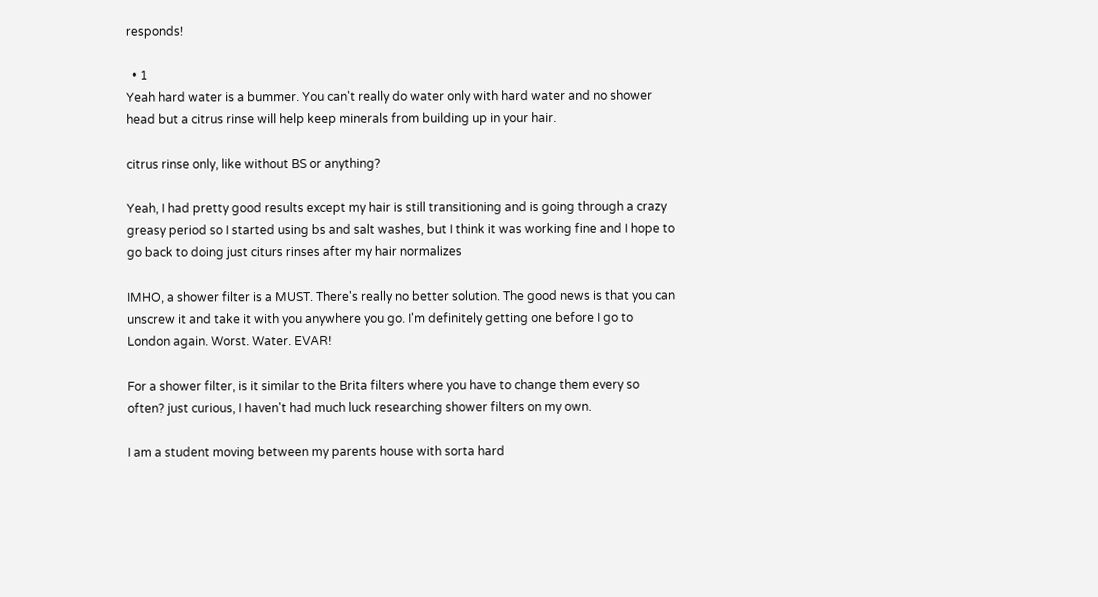responds!

  • 1
Yeah hard water is a bummer. You can't really do water only with hard water and no shower head but a citrus rinse will help keep minerals from building up in your hair.

citrus rinse only, like without BS or anything?

Yeah, I had pretty good results except my hair is still transitioning and is going through a crazy greasy period so I started using bs and salt washes, but I think it was working fine and I hope to go back to doing just citurs rinses after my hair normalizes

IMHO, a shower filter is a MUST. There's really no better solution. The good news is that you can unscrew it and take it with you anywhere you go. I'm definitely getting one before I go to London again. Worst. Water. EVAR!

For a shower filter, is it similar to the Brita filters where you have to change them every so often? just curious, I haven't had much luck researching shower filters on my own.

I am a student moving between my parents house with sorta hard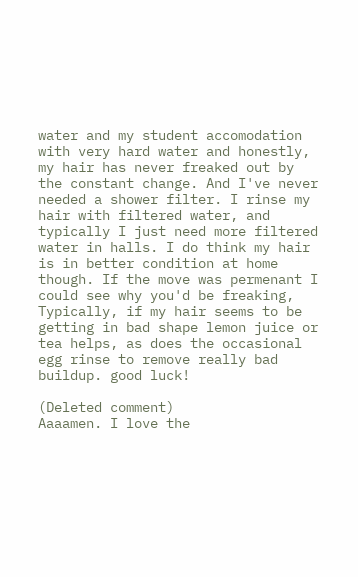water and my student accomodation with very hard water and honestly, my hair has never freaked out by the constant change. And I've never needed a shower filter. I rinse my hair with filtered water, and typically I just need more filtered water in halls. I do think my hair is in better condition at home though. If the move was permenant I could see why you'd be freaking, Typically, if my hair seems to be getting in bad shape lemon juice or tea helps, as does the occasional egg rinse to remove really bad buildup. good luck!

(Deleted comment)
Aaaamen. I love the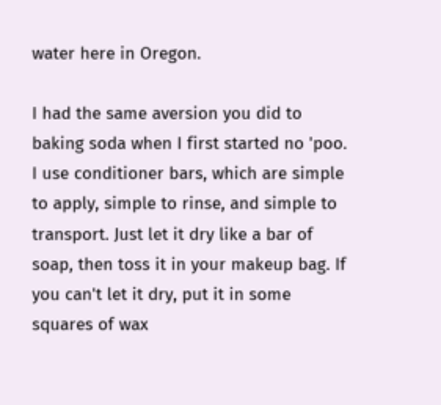water here in Oregon.

I had the same aversion you did to baking soda when I first started no 'poo. I use conditioner bars, which are simple to apply, simple to rinse, and simple to transport. Just let it dry like a bar of soap, then toss it in your makeup bag. If you can't let it dry, put it in some squares of wax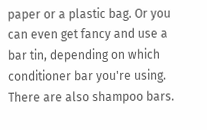paper or a plastic bag. Or you can even get fancy and use a bar tin, depending on which conditioner bar you're using. There are also shampoo bars.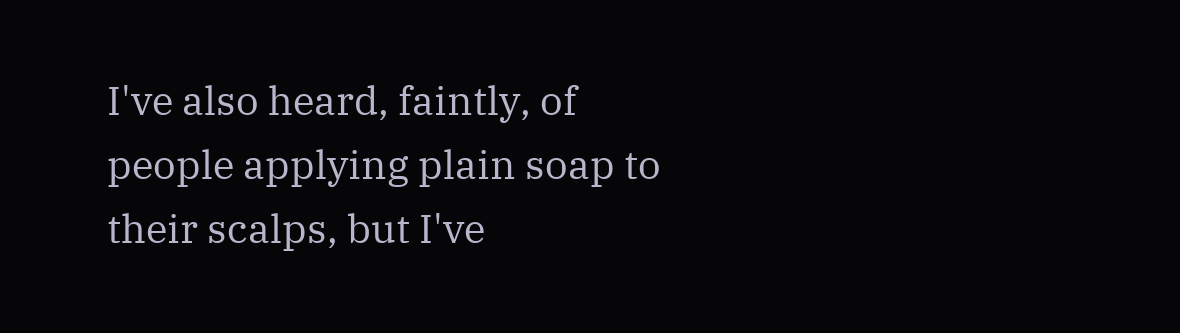I've also heard, faintly, of people applying plain soap to their scalps, but I've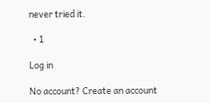never tried it.

  • 1

Log in

No account? Create an account